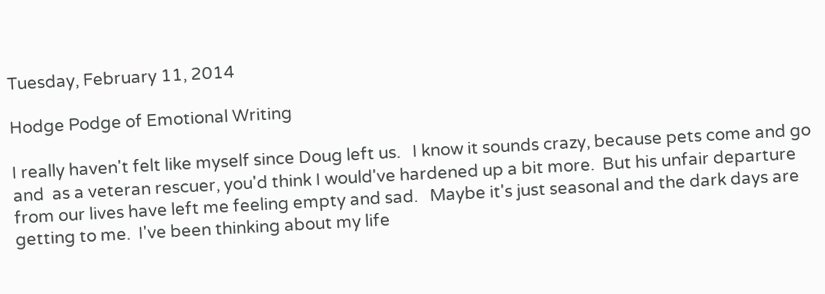Tuesday, February 11, 2014

Hodge Podge of Emotional Writing

I really haven't felt like myself since Doug left us.   I know it sounds crazy, because pets come and go and  as a veteran rescuer, you'd think I would've hardened up a bit more.  But his unfair departure from our lives have left me feeling empty and sad.   Maybe it's just seasonal and the dark days are getting to me.  I've been thinking about my life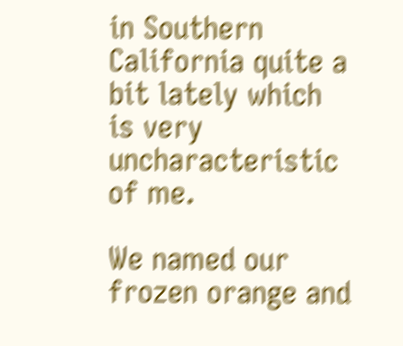in Southern California quite a bit lately which is very uncharacteristic of me.

We named our frozen orange and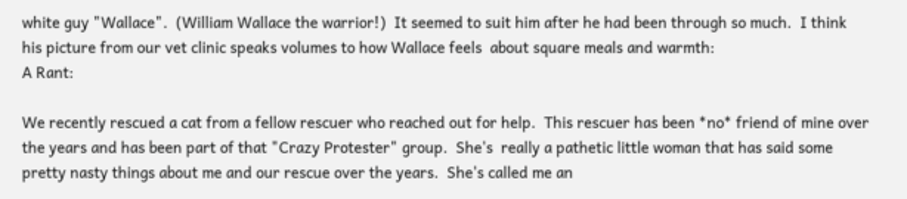white guy "Wallace".  (William Wallace the warrior!)  It seemed to suit him after he had been through so much.  I think his picture from our vet clinic speaks volumes to how Wallace feels  about square meals and warmth:
A Rant:

We recently rescued a cat from a fellow rescuer who reached out for help.  This rescuer has been *no* friend of mine over the years and has been part of that "Crazy Protester" group.  She's  really a pathetic little woman that has said some pretty nasty things about me and our rescue over the years.  She's called me an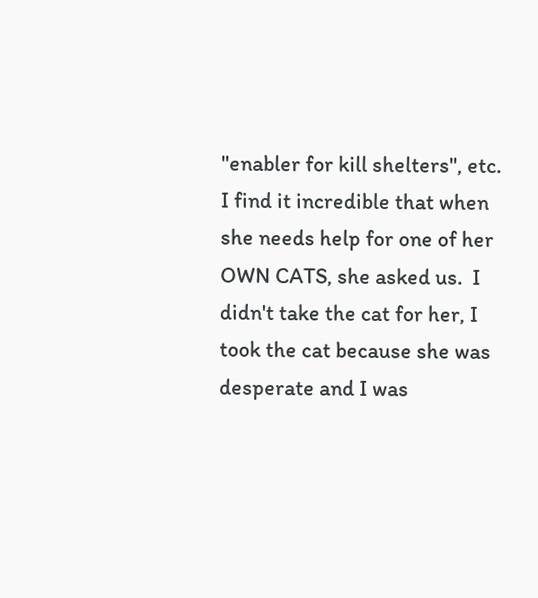"enabler for kill shelters", etc.   I find it incredible that when she needs help for one of her OWN CATS, she asked us.  I didn't take the cat for her, I took the cat because she was desperate and I was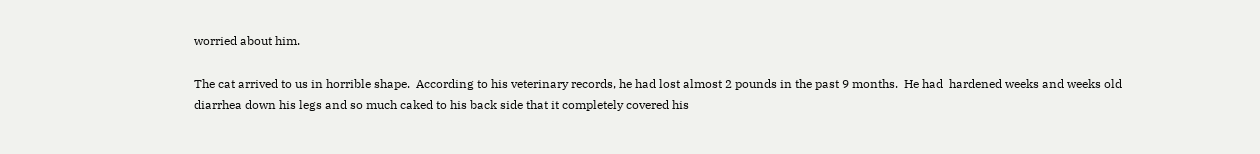worried about him.

The cat arrived to us in horrible shape.  According to his veterinary records, he had lost almost 2 pounds in the past 9 months.  He had  hardened weeks and weeks old diarrhea down his legs and so much caked to his back side that it completely covered his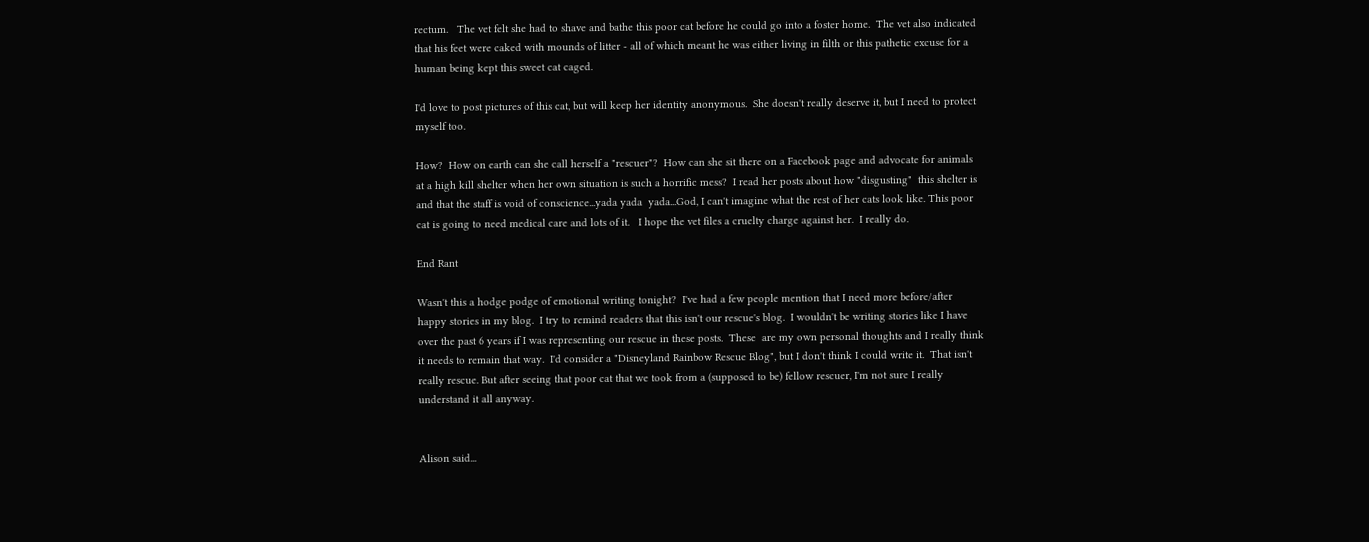rectum.   The vet felt she had to shave and bathe this poor cat before he could go into a foster home.  The vet also indicated that his feet were caked with mounds of litter - all of which meant he was either living in filth or this pathetic excuse for a human being kept this sweet cat caged.

I'd love to post pictures of this cat, but will keep her identity anonymous.  She doesn't really deserve it, but I need to protect myself too.

How?  How on earth can she call herself a "rescuer"?  How can she sit there on a Facebook page and advocate for animals at a high kill shelter when her own situation is such a horrific mess?  I read her posts about how "disgusting"  this shelter is and that the staff is void of conscience...yada yada  yada...God, I can't imagine what the rest of her cats look like. This poor cat is going to need medical care and lots of it.   I hope the vet files a cruelty charge against her.  I really do.

End Rant

Wasn't this a hodge podge of emotional writing tonight?  I've had a few people mention that I need more before/after happy stories in my blog.  I try to remind readers that this isn't our rescue's blog.  I wouldn't be writing stories like I have over the past 6 years if I was representing our rescue in these posts.  These  are my own personal thoughts and I really think it needs to remain that way.  I'd consider a "Disneyland Rainbow Rescue Blog", but I don't think I could write it.  That isn't really rescue. But after seeing that poor cat that we took from a (supposed to be) fellow rescuer, I'm not sure I really understand it all anyway.


Alison said...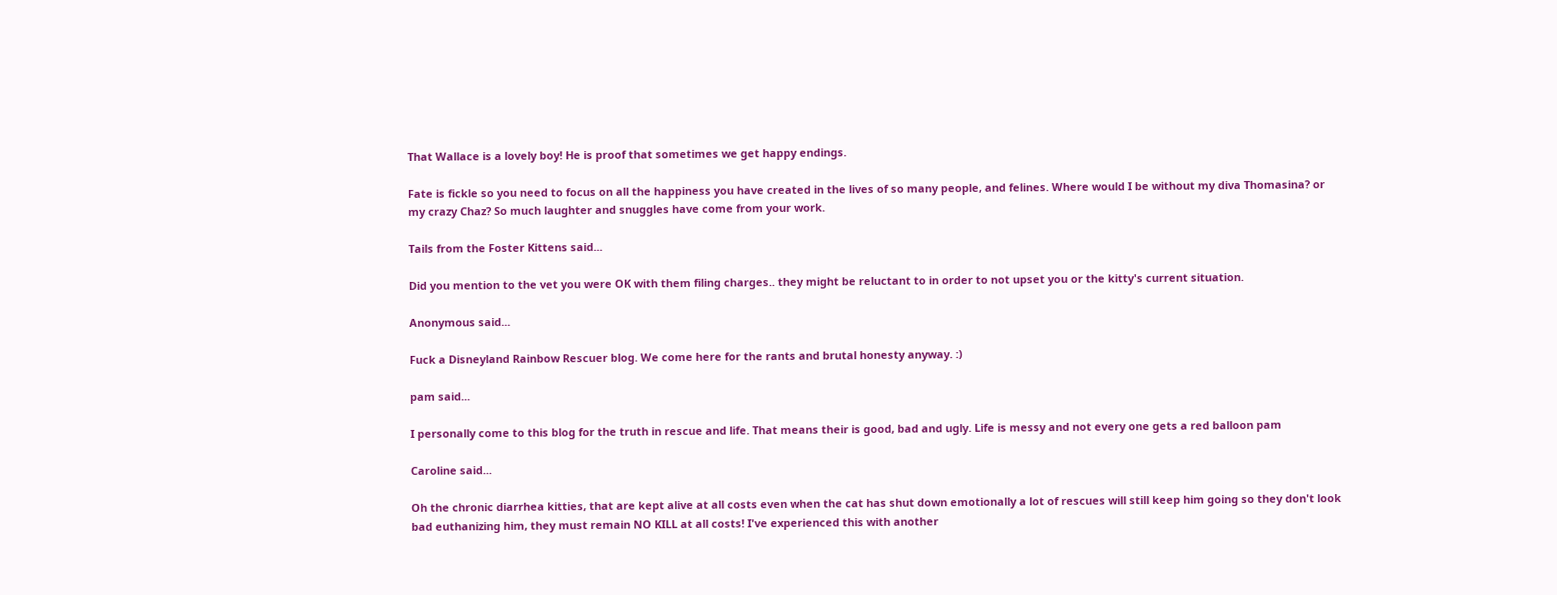That Wallace is a lovely boy! He is proof that sometimes we get happy endings.

Fate is fickle so you need to focus on all the happiness you have created in the lives of so many people, and felines. Where would I be without my diva Thomasina? or my crazy Chaz? So much laughter and snuggles have come from your work.

Tails from the Foster Kittens said...

Did you mention to the vet you were OK with them filing charges.. they might be reluctant to in order to not upset you or the kitty's current situation.

Anonymous said...

Fuck a Disneyland Rainbow Rescuer blog. We come here for the rants and brutal honesty anyway. :)

pam said...

I personally come to this blog for the truth in rescue and life. That means their is good, bad and ugly. Life is messy and not every one gets a red balloon pam

Caroline said...

Oh the chronic diarrhea kitties, that are kept alive at all costs even when the cat has shut down emotionally a lot of rescues will still keep him going so they don't look bad euthanizing him, they must remain NO KILL at all costs! I've experienced this with another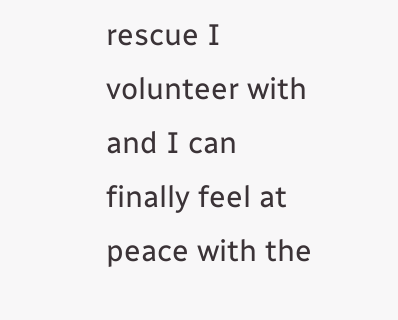rescue I volunteer with and I can finally feel at peace with the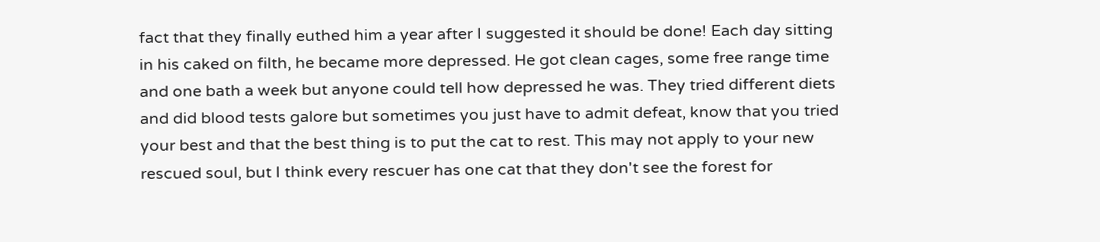fact that they finally euthed him a year after I suggested it should be done! Each day sitting in his caked on filth, he became more depressed. He got clean cages, some free range time and one bath a week but anyone could tell how depressed he was. They tried different diets and did blood tests galore but sometimes you just have to admit defeat, know that you tried your best and that the best thing is to put the cat to rest. This may not apply to your new rescued soul, but I think every rescuer has one cat that they don't see the forest for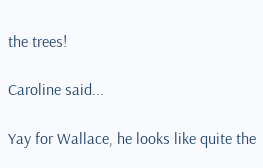the trees!

Caroline said...

Yay for Wallace, he looks like quite the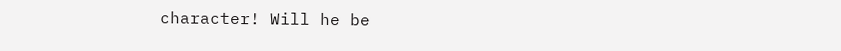character! Will he be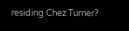residing Chez Turner?